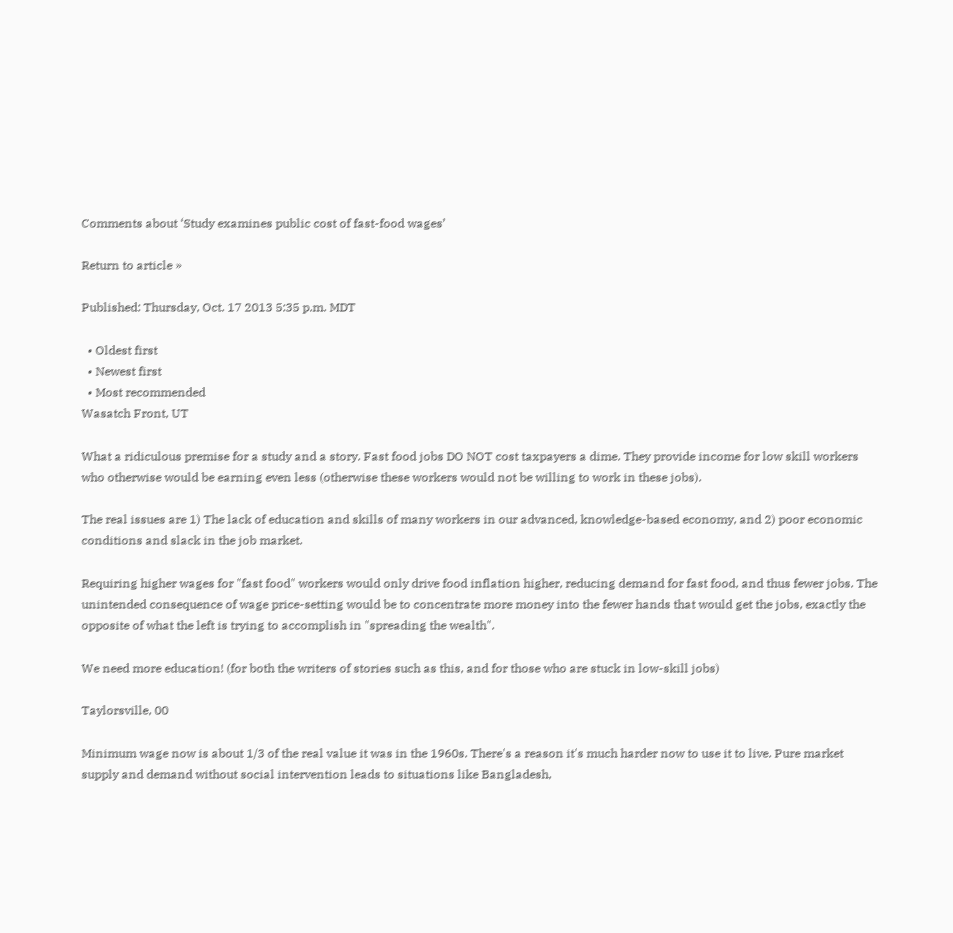Comments about ‘Study examines public cost of fast-food wages’

Return to article »

Published: Thursday, Oct. 17 2013 5:35 p.m. MDT

  • Oldest first
  • Newest first
  • Most recommended
Wasatch Front, UT

What a ridiculous premise for a study and a story. Fast food jobs DO NOT cost taxpayers a dime. They provide income for low skill workers who otherwise would be earning even less (otherwise these workers would not be willing to work in these jobs).

The real issues are 1) The lack of education and skills of many workers in our advanced, knowledge-based economy, and 2) poor economic conditions and slack in the job market.

Requiring higher wages for "fast food" workers would only drive food inflation higher, reducing demand for fast food, and thus fewer jobs. The unintended consequence of wage price-setting would be to concentrate more money into the fewer hands that would get the jobs, exactly the opposite of what the left is trying to accomplish in "spreading the wealth".

We need more education! (for both the writers of stories such as this, and for those who are stuck in low-skill jobs)

Taylorsville, 00

Minimum wage now is about 1/3 of the real value it was in the 1960s. There's a reason it's much harder now to use it to live. Pure market supply and demand without social intervention leads to situations like Bangladesh,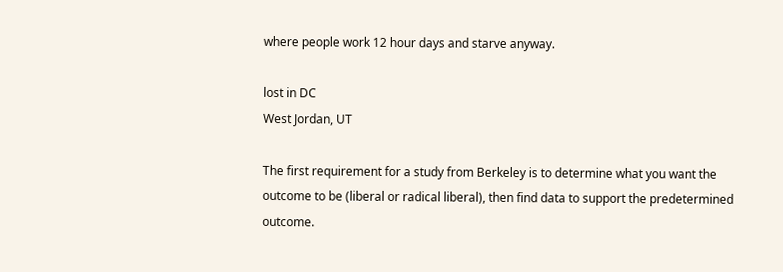where people work 12 hour days and starve anyway.

lost in DC
West Jordan, UT

The first requirement for a study from Berkeley is to determine what you want the outcome to be (liberal or radical liberal), then find data to support the predetermined outcome.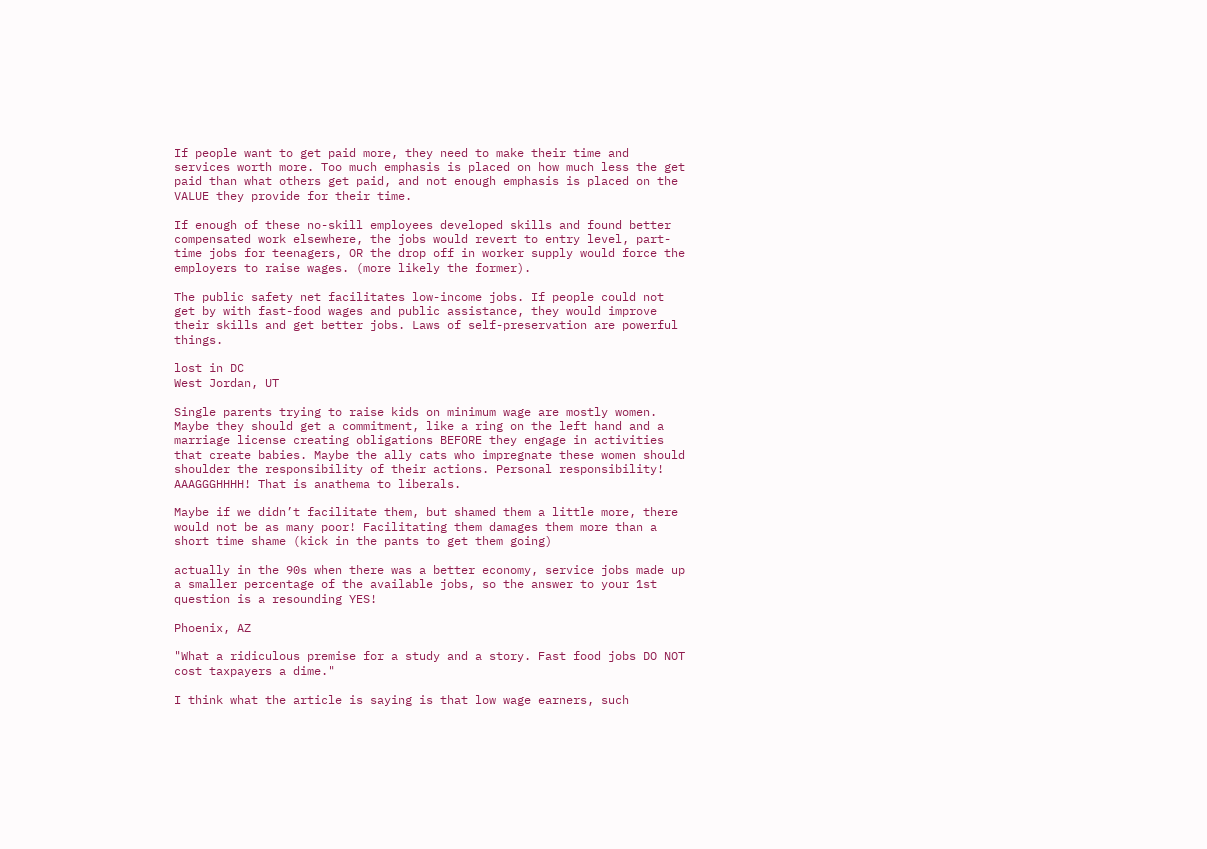If people want to get paid more, they need to make their time and services worth more. Too much emphasis is placed on how much less the get paid than what others get paid, and not enough emphasis is placed on the VALUE they provide for their time.

If enough of these no-skill employees developed skills and found better compensated work elsewhere, the jobs would revert to entry level, part-time jobs for teenagers, OR the drop off in worker supply would force the employers to raise wages. (more likely the former).

The public safety net facilitates low-income jobs. If people could not get by with fast-food wages and public assistance, they would improve their skills and get better jobs. Laws of self-preservation are powerful things.

lost in DC
West Jordan, UT

Single parents trying to raise kids on minimum wage are mostly women. Maybe they should get a commitment, like a ring on the left hand and a marriage license creating obligations BEFORE they engage in activities that create babies. Maybe the ally cats who impregnate these women should shoulder the responsibility of their actions. Personal responsibility! AAAGGGHHHH! That is anathema to liberals.

Maybe if we didn’t facilitate them, but shamed them a little more, there would not be as many poor! Facilitating them damages them more than a short time shame (kick in the pants to get them going)

actually in the 90s when there was a better economy, service jobs made up a smaller percentage of the available jobs, so the answer to your 1st question is a resounding YES!

Phoenix, AZ

"What a ridiculous premise for a study and a story. Fast food jobs DO NOT cost taxpayers a dime."

I think what the article is saying is that low wage earners, such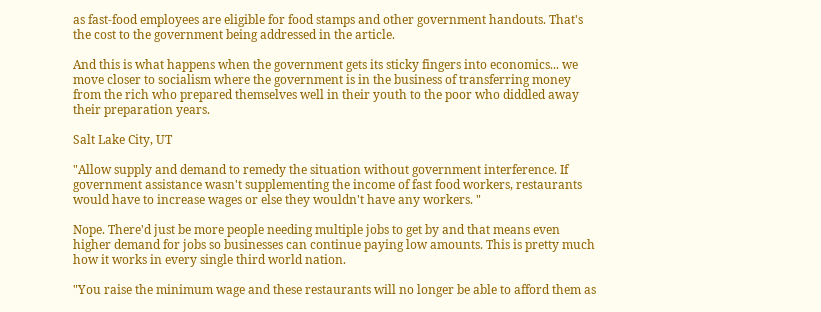as fast-food employees are eligible for food stamps and other government handouts. That's the cost to the government being addressed in the article.

And this is what happens when the government gets its sticky fingers into economics... we move closer to socialism where the government is in the business of transferring money from the rich who prepared themselves well in their youth to the poor who diddled away their preparation years.

Salt Lake City, UT

"Allow supply and demand to remedy the situation without government interference. If government assistance wasn't supplementing the income of fast food workers, restaurants would have to increase wages or else they wouldn't have any workers. "

Nope. There'd just be more people needing multiple jobs to get by and that means even higher demand for jobs so businesses can continue paying low amounts. This is pretty much how it works in every single third world nation.

"You raise the minimum wage and these restaurants will no longer be able to afford them as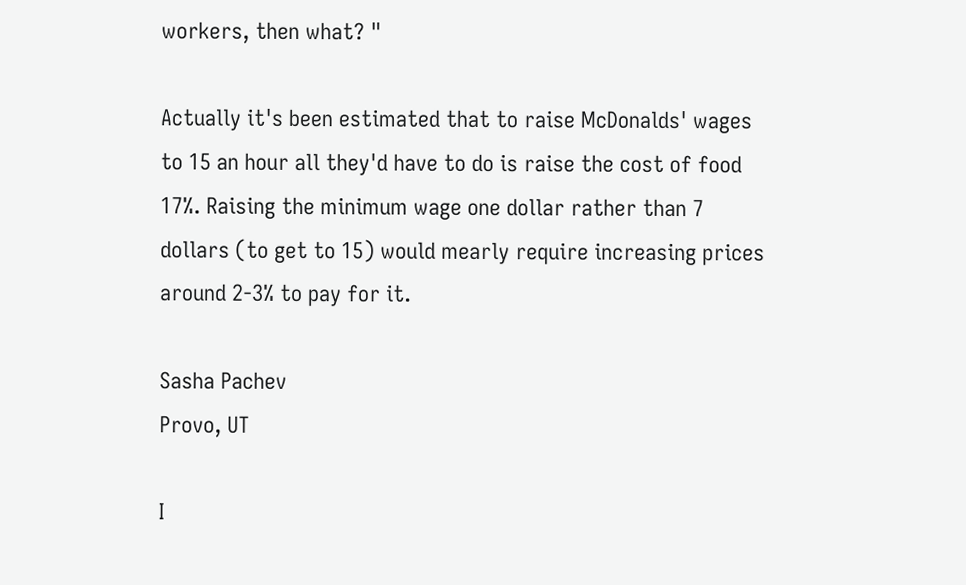workers, then what? "

Actually it's been estimated that to raise McDonalds' wages to 15 an hour all they'd have to do is raise the cost of food 17%. Raising the minimum wage one dollar rather than 7 dollars (to get to 15) would mearly require increasing prices around 2-3% to pay for it.

Sasha Pachev
Provo, UT

I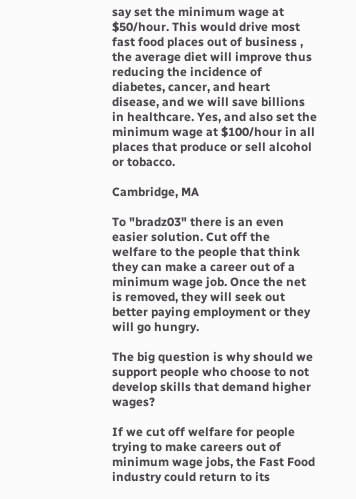say set the minimum wage at $50/hour. This would drive most fast food places out of business , the average diet will improve thus reducing the incidence of diabetes, cancer, and heart disease, and we will save billions in healthcare. Yes, and also set the minimum wage at $100/hour in all places that produce or sell alcohol or tobacco.

Cambridge, MA

To "bradz03" there is an even easier solution. Cut off the welfare to the people that think they can make a career out of a minimum wage job. Once the net is removed, they will seek out better paying employment or they will go hungry.

The big question is why should we support people who choose to not develop skills that demand higher wages?

If we cut off welfare for people trying to make careers out of minimum wage jobs, the Fast Food industry could return to its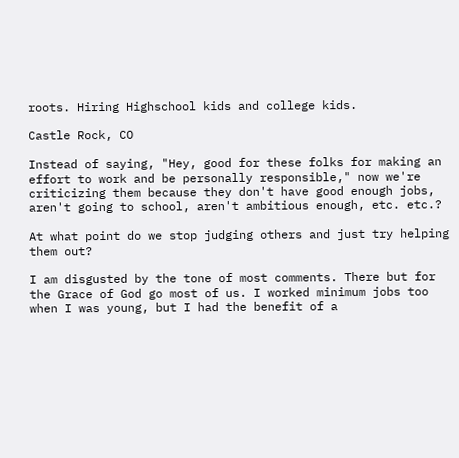roots. Hiring Highschool kids and college kids.

Castle Rock, CO

Instead of saying, "Hey, good for these folks for making an effort to work and be personally responsible," now we're criticizing them because they don't have good enough jobs, aren't going to school, aren't ambitious enough, etc. etc.?

At what point do we stop judging others and just try helping them out?

I am disgusted by the tone of most comments. There but for the Grace of God go most of us. I worked minimum jobs too when I was young, but I had the benefit of a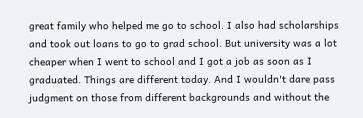great family who helped me go to school. I also had scholarships and took out loans to go to grad school. But university was a lot cheaper when I went to school and I got a job as soon as I graduated. Things are different today. And I wouldn't dare pass judgment on those from different backgrounds and without the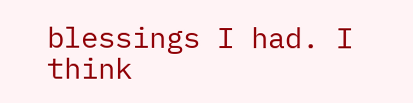blessings I had. I think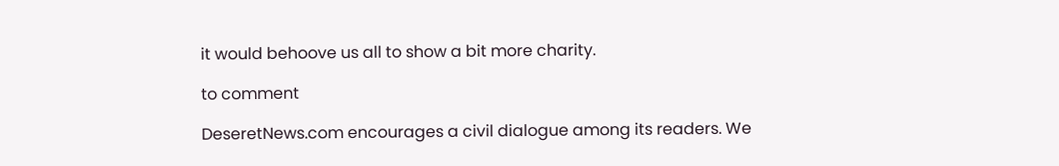it would behoove us all to show a bit more charity.

to comment

DeseretNews.com encourages a civil dialogue among its readers. We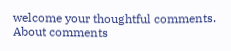welcome your thoughtful comments.
About comments